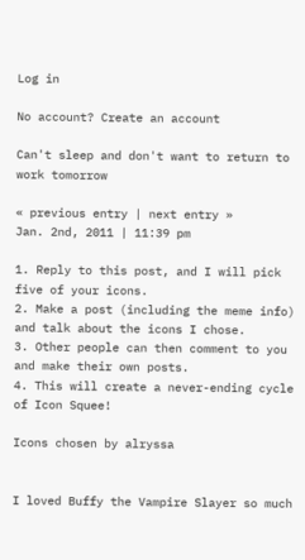Log in

No account? Create an account

Can't sleep and don't want to return to work tomorrow

« previous entry | next entry »
Jan. 2nd, 2011 | 11:39 pm

1. Reply to this post, and I will pick five of your icons.
2. Make a post (including the meme info) and talk about the icons I chose.
3. Other people can then comment to you and make their own posts.
4. This will create a never-ending cycle of Icon Squee!

Icons chosen by alryssa


I loved Buffy the Vampire Slayer so much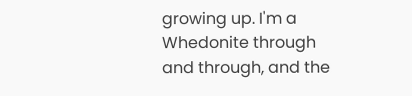growing up. I'm a Whedonite through and through, and the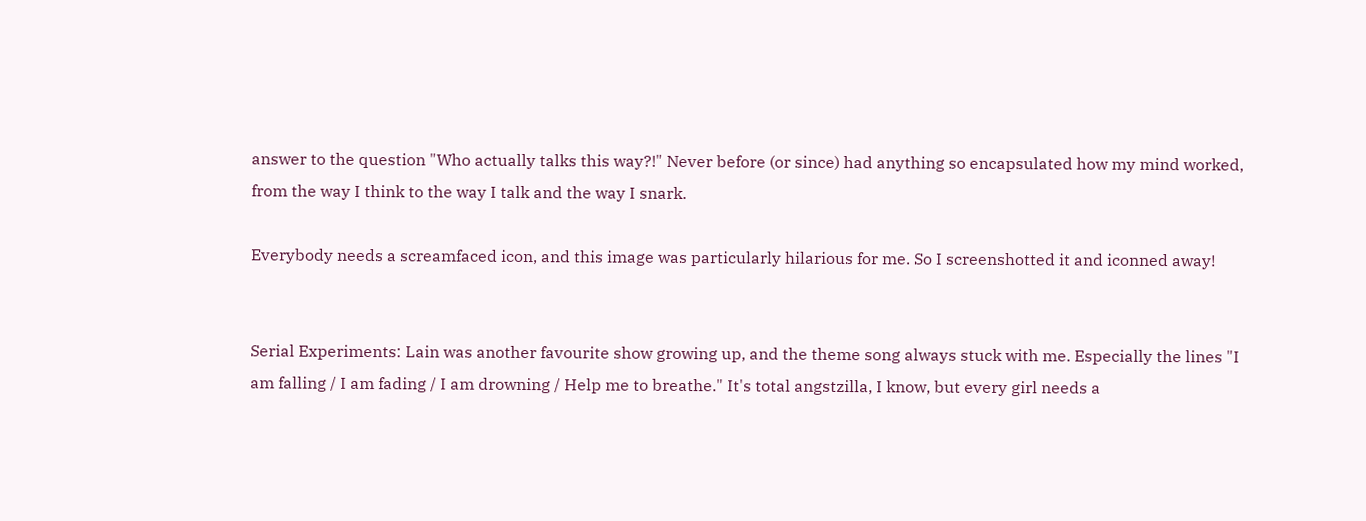answer to the question "Who actually talks this way?!" Never before (or since) had anything so encapsulated how my mind worked, from the way I think to the way I talk and the way I snark.

Everybody needs a screamfaced icon, and this image was particularly hilarious for me. So I screenshotted it and iconned away!


Serial Experiments: Lain was another favourite show growing up, and the theme song always stuck with me. Especially the lines "I am falling / I am fading / I am drowning / Help me to breathe." It's total angstzilla, I know, but every girl needs a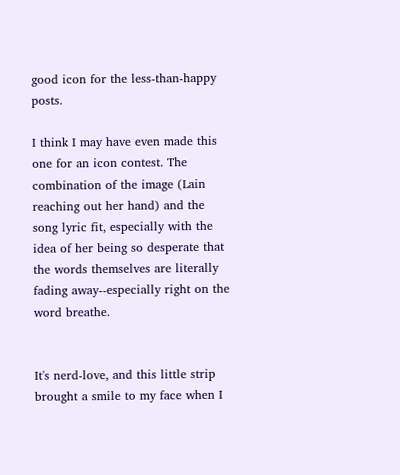good icon for the less-than-happy posts.

I think I may have even made this one for an icon contest. The combination of the image (Lain reaching out her hand) and the song lyric fit, especially with the idea of her being so desperate that the words themselves are literally fading away--especially right on the word breathe.


It's nerd-love, and this little strip brought a smile to my face when I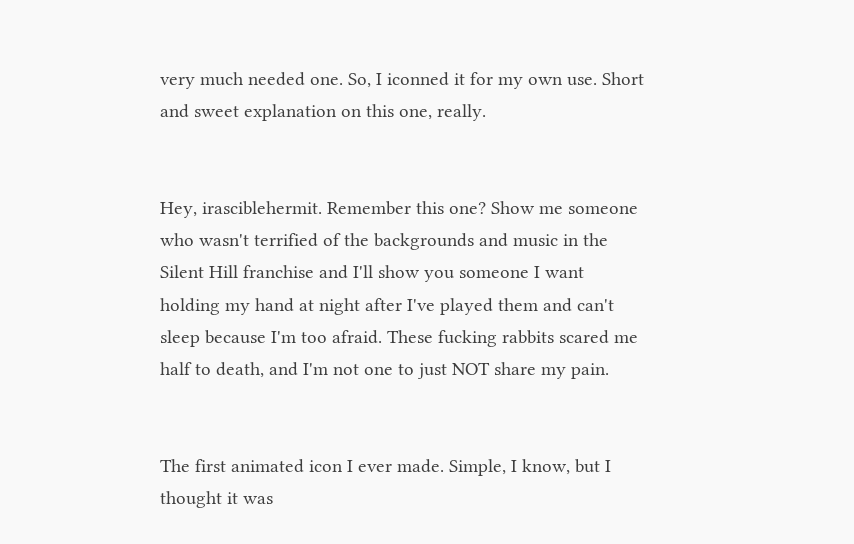very much needed one. So, I iconned it for my own use. Short and sweet explanation on this one, really.


Hey, irasciblehermit. Remember this one? Show me someone who wasn't terrified of the backgrounds and music in the Silent Hill franchise and I'll show you someone I want holding my hand at night after I've played them and can't sleep because I'm too afraid. These fucking rabbits scared me half to death, and I'm not one to just NOT share my pain.


The first animated icon I ever made. Simple, I know, but I thought it was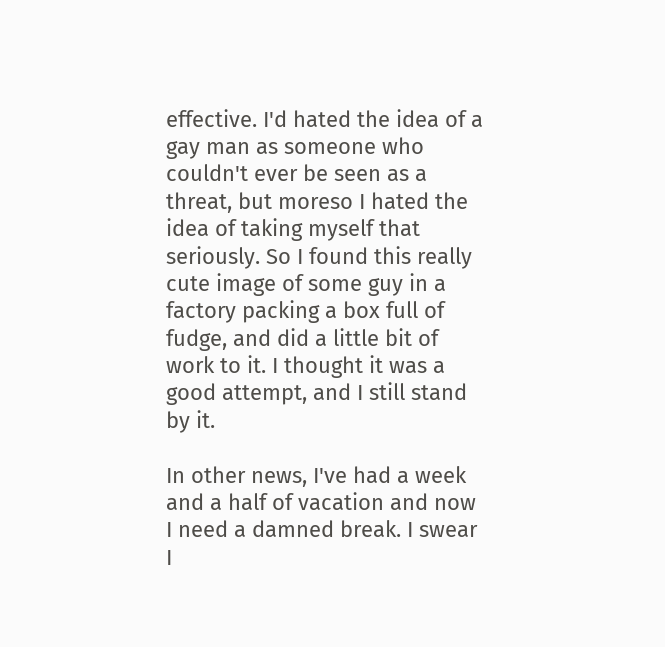effective. I'd hated the idea of a gay man as someone who couldn't ever be seen as a threat, but moreso I hated the idea of taking myself that seriously. So I found this really cute image of some guy in a factory packing a box full of fudge, and did a little bit of work to it. I thought it was a good attempt, and I still stand by it.

In other news, I've had a week and a half of vacation and now I need a damned break. I swear I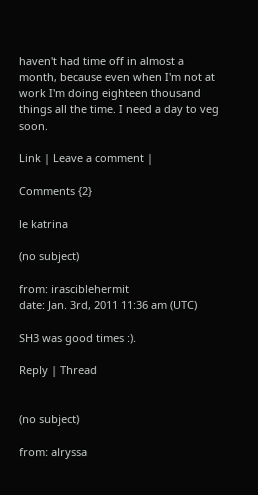haven't had time off in almost a month, because even when I'm not at work I'm doing eighteen thousand things all the time. I need a day to veg soon.

Link | Leave a comment |

Comments {2}

le katrina

(no subject)

from: irasciblehermit
date: Jan. 3rd, 2011 11:36 am (UTC)

SH3 was good times :).

Reply | Thread


(no subject)

from: alryssa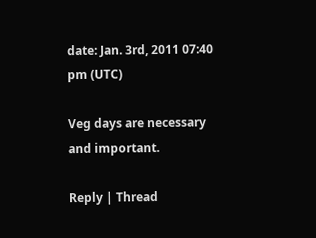date: Jan. 3rd, 2011 07:40 pm (UTC)

Veg days are necessary and important.

Reply | Thread